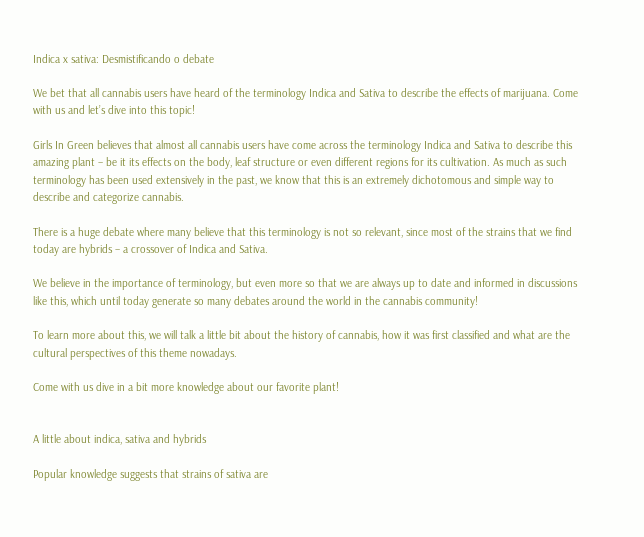Indica x sativa: Desmistificando o debate

We bet that all cannabis users have heard of the terminology Indica and Sativa to describe the effects of marijuana. Come with us and let’s dive into this topic!

Girls In Green believes that almost all cannabis users have come across the terminology Indica and Sativa to describe this amazing plant – be it its effects on the body, leaf structure or even different regions for its cultivation. As much as such terminology has been used extensively in the past, we know that this is an extremely dichotomous and simple way to describe and categorize cannabis.

There is a huge debate where many believe that this terminology is not so relevant, since most of the strains that we find today are hybrids – a crossover of Indica and Sativa.

We believe in the importance of terminology, but even more so that we are always up to date and informed in discussions like this, which until today generate so many debates around the world in the cannabis community!

To learn more about this, we will talk a little bit about the history of cannabis, how it was first classified and what are the cultural perspectives of this theme nowadays.

Come with us dive in a bit more knowledge about our favorite plant!


A little about indica, sativa and hybrids

Popular knowledge suggests that strains of sativa are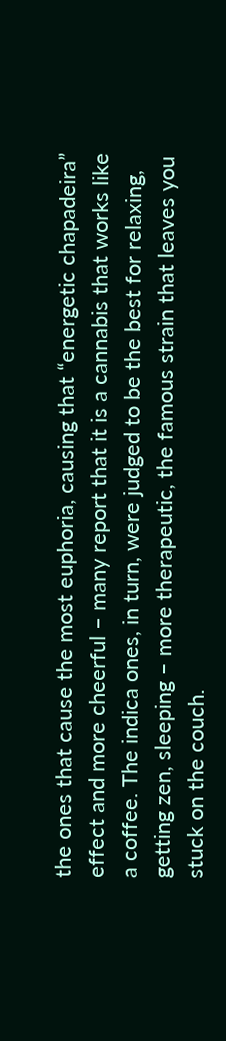the ones that cause the most euphoria, causing that “energetic chapadeira” effect and more cheerful – many report that it is a cannabis that works like a coffee. The indica ones, in turn, were judged to be the best for relaxing, getting zen, sleeping – more therapeutic, the famous strain that leaves you stuck on the couch.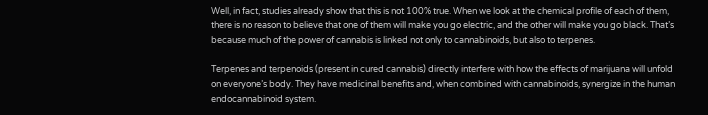Well, in fact, studies already show that this is not 100% true. When we look at the chemical profile of each of them, there is no reason to believe that one of them will make you go electric, and the other will make you go black. That’s because much of the power of cannabis is linked not only to cannabinoids, but also to terpenes.

Terpenes and terpenoids (present in cured cannabis) directly interfere with how the effects of marijuana will unfold on everyone’s body. They have medicinal benefits and, when combined with cannabinoids, synergize in the human endocannabinoid system.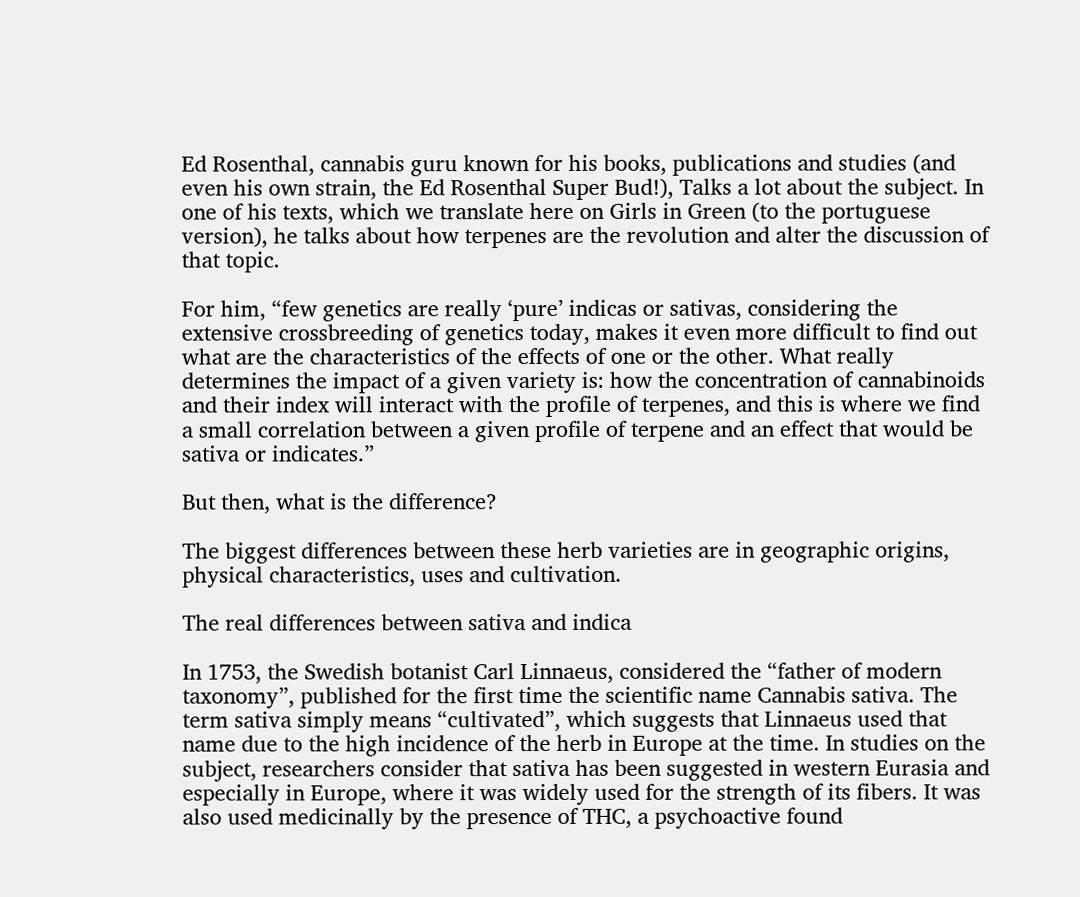Ed Rosenthal, cannabis guru known for his books, publications and studies (and even his own strain, the Ed Rosenthal Super Bud!), Talks a lot about the subject. In one of his texts, which we translate here on Girls in Green (to the portuguese version), he talks about how terpenes are the revolution and alter the discussion of that topic.

For him, “few genetics are really ‘pure’ indicas or sativas, considering the extensive crossbreeding of genetics today, makes it even more difficult to find out what are the characteristics of the effects of one or the other. What really determines the impact of a given variety is: how the concentration of cannabinoids and their index will interact with the profile of terpenes, and this is where we find a small correlation between a given profile of terpene and an effect that would be sativa or indicates.”

But then, what is the difference?

The biggest differences between these herb varieties are in geographic origins, physical characteristics, uses and cultivation.

The real differences between sativa and indica

In 1753, the Swedish botanist Carl Linnaeus, considered the “father of modern taxonomy”, published for the first time the scientific name Cannabis sativa. The term sativa simply means “cultivated”, which suggests that Linnaeus used that name due to the high incidence of the herb in Europe at the time. In studies on the subject, researchers consider that sativa has been suggested in western Eurasia and especially in Europe, where it was widely used for the strength of its fibers. It was also used medicinally by the presence of THC, a psychoactive found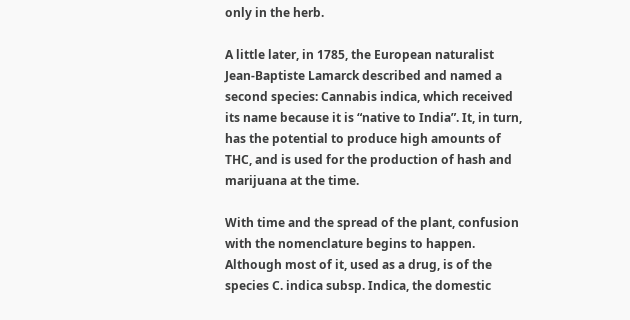only in the herb.

A little later, in 1785, the European naturalist Jean-Baptiste Lamarck described and named a second species: Cannabis indica, which received its name because it is “native to India”. It, in turn, has the potential to produce high amounts of THC, and is used for the production of hash and marijuana at the time.

With time and the spread of the plant, confusion with the nomenclature begins to happen. Although most of it, used as a drug, is of the species C. indica subsp. Indica, the domestic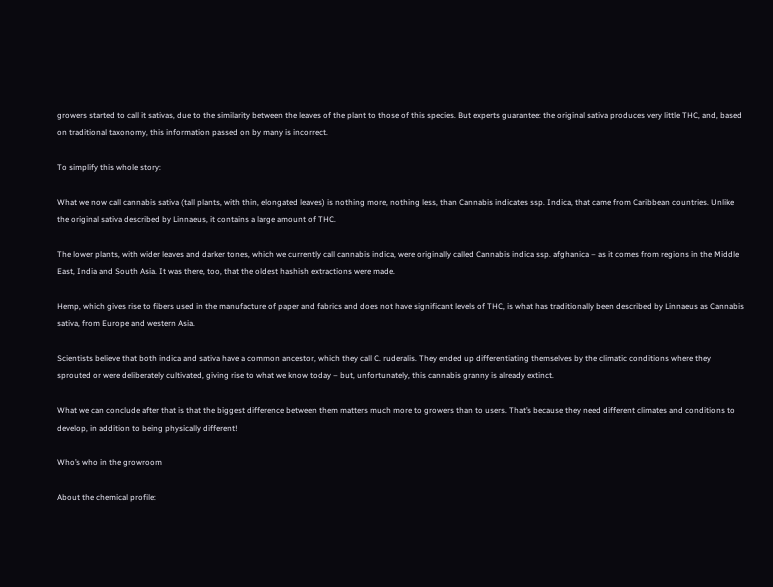growers started to call it sativas, due to the similarity between the leaves of the plant to those of this species. But experts guarantee: the original sativa produces very little THC, and, based on traditional taxonomy, this information passed on by many is incorrect.

To simplify this whole story:

What we now call cannabis sativa (tall plants, with thin, elongated leaves) is nothing more, nothing less, than Cannabis indicates ssp. Indica, that came from Caribbean countries. Unlike the original sativa described by Linnaeus, it contains a large amount of THC.

The lower plants, with wider leaves and darker tones, which we currently call cannabis indica, were originally called Cannabis indica ssp. afghanica – as it comes from regions in the Middle East, India and South Asia. It was there, too, that the oldest hashish extractions were made.

Hemp, which gives rise to fibers used in the manufacture of paper and fabrics and does not have significant levels of THC, is what has traditionally been described by Linnaeus as Cannabis sativa, from Europe and western Asia.

Scientists believe that both indica and sativa have a common ancestor, which they call C. ruderalis. They ended up differentiating themselves by the climatic conditions where they sprouted or were deliberately cultivated, giving rise to what we know today – but, unfortunately, this cannabis granny is already extinct.

What we can conclude after that is that the biggest difference between them matters much more to growers than to users. That’s because they need different climates and conditions to develop, in addition to being physically different!

Who’s who in the growroom

About the chemical profile: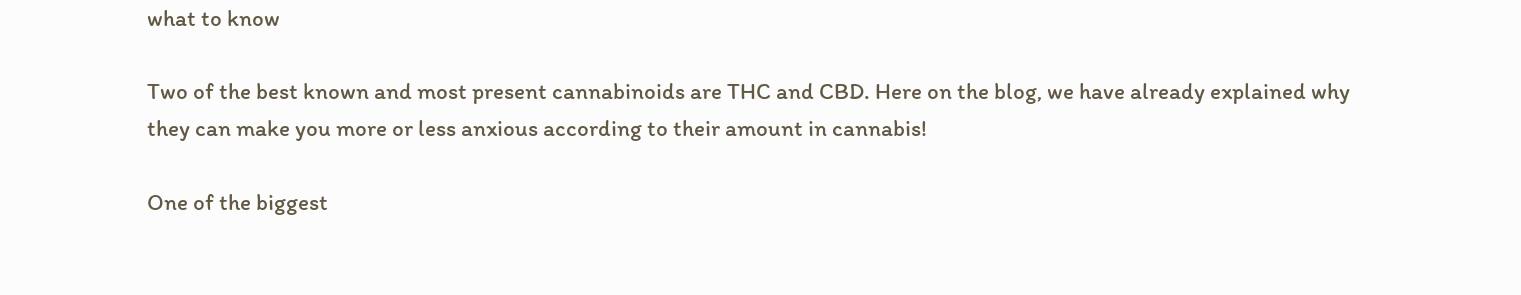what to know

Two of the best known and most present cannabinoids are THC and CBD. Here on the blog, we have already explained why they can make you more or less anxious according to their amount in cannabis!

One of the biggest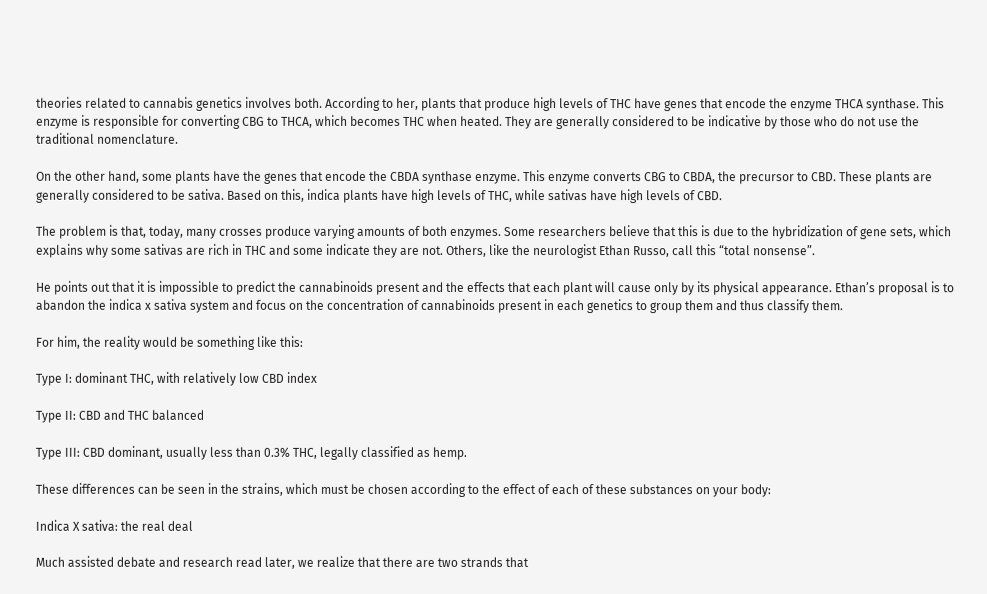theories related to cannabis genetics involves both. According to her, plants that produce high levels of THC have genes that encode the enzyme THCA synthase. This enzyme is responsible for converting CBG to THCA, which becomes THC when heated. They are generally considered to be indicative by those who do not use the traditional nomenclature.

On the other hand, some plants have the genes that encode the CBDA synthase enzyme. This enzyme converts CBG to CBDA, the precursor to CBD. These plants are generally considered to be sativa. Based on this, indica plants have high levels of THC, while sativas have high levels of CBD.

The problem is that, today, many crosses produce varying amounts of both enzymes. Some researchers believe that this is due to the hybridization of gene sets, which explains why some sativas are rich in THC and some indicate they are not. Others, like the neurologist Ethan Russo, call this “total nonsense”.

He points out that it is impossible to predict the cannabinoids present and the effects that each plant will cause only by its physical appearance. Ethan’s proposal is to abandon the indica x sativa system and focus on the concentration of cannabinoids present in each genetics to group them and thus classify them.

For him, the reality would be something like this:

Type I: dominant THC, with relatively low CBD index

Type II: CBD and THC balanced

Type III: CBD dominant, usually less than 0.3% THC, legally classified as hemp.

These differences can be seen in the strains, which must be chosen according to the effect of each of these substances on your body:

Indica X sativa: the real deal

Much assisted debate and research read later, we realize that there are two strands that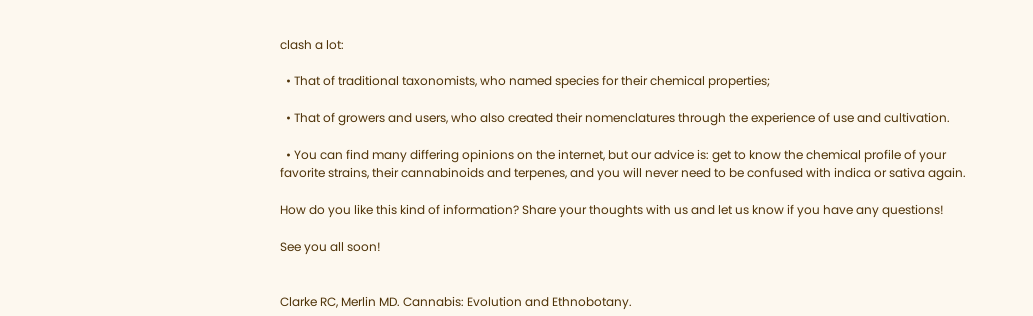clash a lot:

  • That of traditional taxonomists, who named species for their chemical properties;

  • That of growers and users, who also created their nomenclatures through the experience of use and cultivation.

  • You can find many differing opinions on the internet, but our advice is: get to know the chemical profile of your favorite strains, their cannabinoids and terpenes, and you will never need to be confused with indica or sativa again.

How do you like this kind of information? Share your thoughts with us and let us know if you have any questions!

See you all soon!


Clarke RC, Merlin MD. Cannabis: Evolution and Ethnobotany.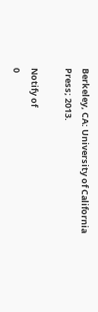Berkeley, CA: University of California Press; 2013.

Notify of
0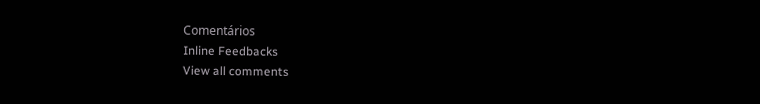Comentários
Inline Feedbacks
View all comments